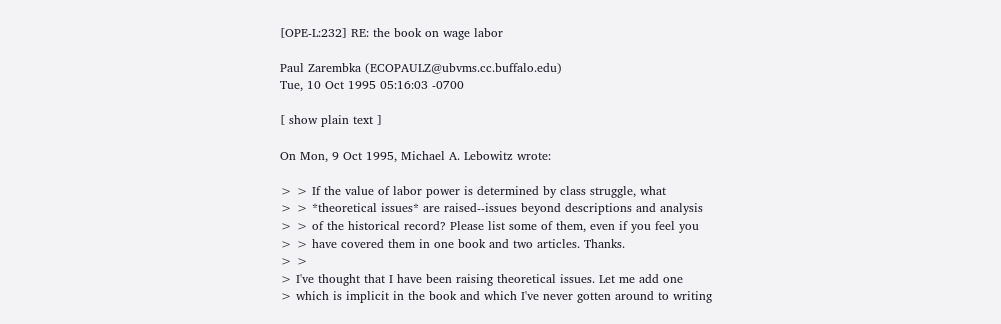[OPE-L:232] RE: the book on wage labor

Paul Zarembka (ECOPAULZ@ubvms.cc.buffalo.edu)
Tue, 10 Oct 1995 05:16:03 -0700

[ show plain text ]

On Mon, 9 Oct 1995, Michael A. Lebowitz wrote:

> > If the value of labor power is determined by class struggle, what
> > *theoretical issues* are raised--issues beyond descriptions and analysis
> > of the historical record? Please list some of them, even if you feel you
> > have covered them in one book and two articles. Thanks.
> >
> I've thought that I have been raising theoretical issues. Let me add one
> which is implicit in the book and which I've never gotten around to writing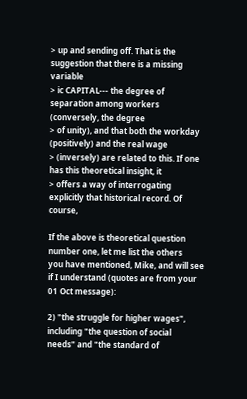> up and sending off. That is the suggestion that there is a missing variable
> ic CAPITAL--- the degree of separation among workers (conversely, the degree
> of unity), and that both the workday (positively) and the real wage
> (inversely) are related to this. If one has this theoretical insight, it
> offers a way of interrogating explicitly that historical record. Of course,

If the above is theoretical question number one, let me list the others
you have mentioned, Mike, and will see if I understand (quotes are from your
01 Oct message):

2) "the struggle for higher wages", including "the question of social
needs" and "the standard of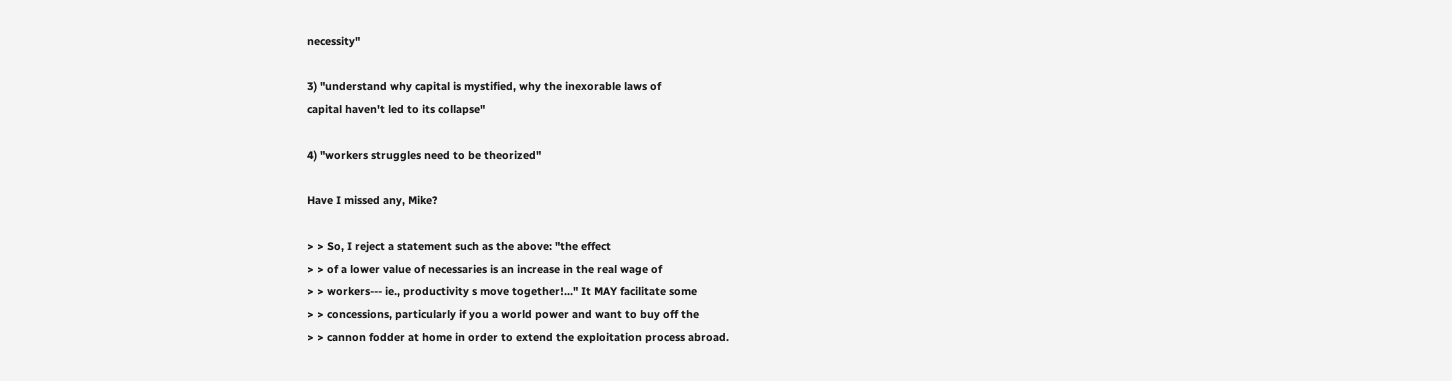necessity"

3) "understand why capital is mystified, why the inexorable laws of
capital haven't led to its collapse"

4) "workers struggles need to be theorized"

Have I missed any, Mike?

> > So, I reject a statement such as the above: "the effect
> > of a lower value of necessaries is an increase in the real wage of
> > workers--- ie., productivity s move together!..." It MAY facilitate some
> > concessions, particularly if you a world power and want to buy off the
> > cannon fodder at home in order to extend the exploitation process abroad.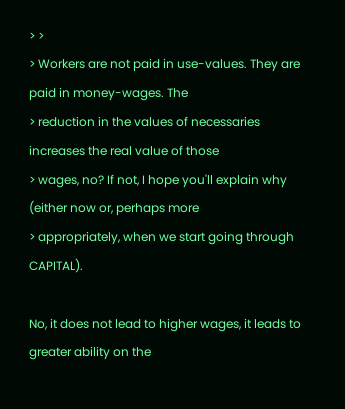> >
> Workers are not paid in use-values. They are paid in money-wages. The
> reduction in the values of necessaries increases the real value of those
> wages, no? If not, I hope you'll explain why (either now or, perhaps more
> appropriately, when we start going through CAPITAL).

No, it does not lead to higher wages, it leads to greater ability on the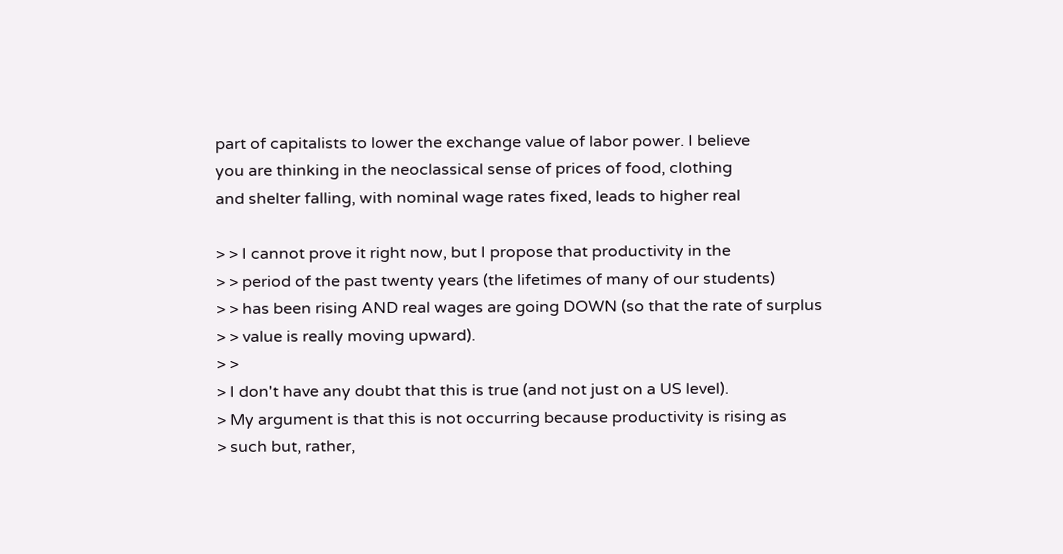part of capitalists to lower the exchange value of labor power. I believe
you are thinking in the neoclassical sense of prices of food, clothing
and shelter falling, with nominal wage rates fixed, leads to higher real

> > I cannot prove it right now, but I propose that productivity in the
> > period of the past twenty years (the lifetimes of many of our students)
> > has been rising AND real wages are going DOWN (so that the rate of surplus
> > value is really moving upward).
> >
> I don't have any doubt that this is true (and not just on a US level).
> My argument is that this is not occurring because productivity is rising as
> such but, rather,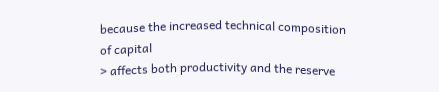because the increased technical composition of capital
> affects both productivity and the reserve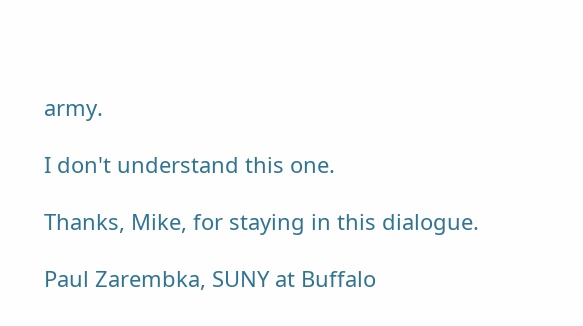army.

I don't understand this one.

Thanks, Mike, for staying in this dialogue.

Paul Zarembka, SUNY at Buffalo